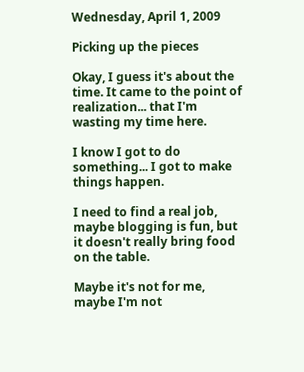Wednesday, April 1, 2009

Picking up the pieces

Okay, I guess it's about the time. It came to the point of realization... that I'm wasting my time here.

I know I got to do something... I got to make things happen.

I need to find a real job, maybe blogging is fun, but it doesn't really bring food on the table.

Maybe it's not for me, maybe I'm not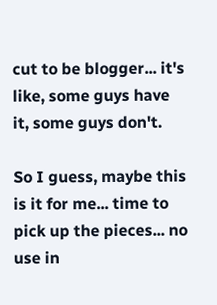cut to be blogger... it's like, some guys have it, some guys don't.

So I guess, maybe this is it for me... time to pick up the pieces... no use in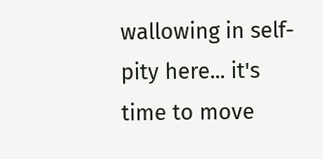wallowing in self-pity here... it's time to move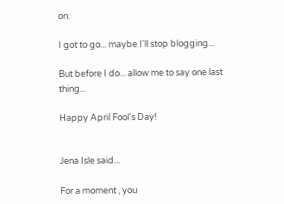on.

I got to go... maybe I'll stop blogging...

But before I do... allow me to say one last thing...

Happy April Fool's Day!


Jena Isle said...

For a moment , you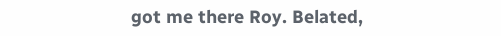got me there Roy. Belated,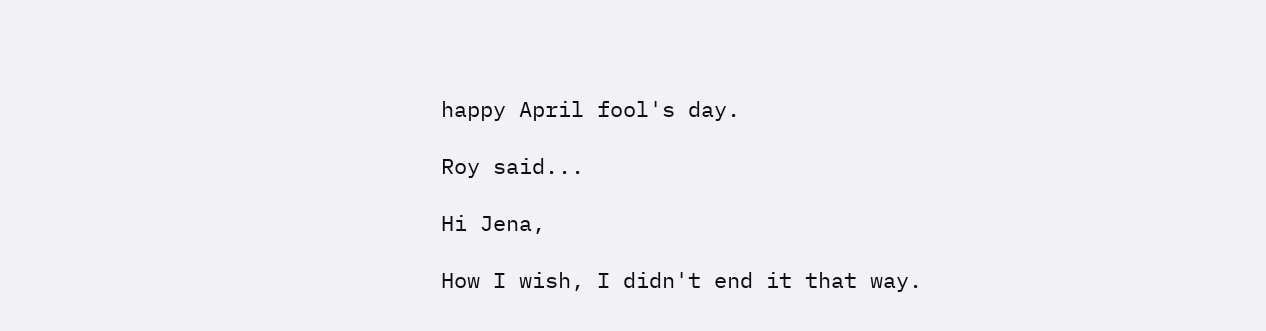happy April fool's day.

Roy said...

Hi Jena,

How I wish, I didn't end it that way.